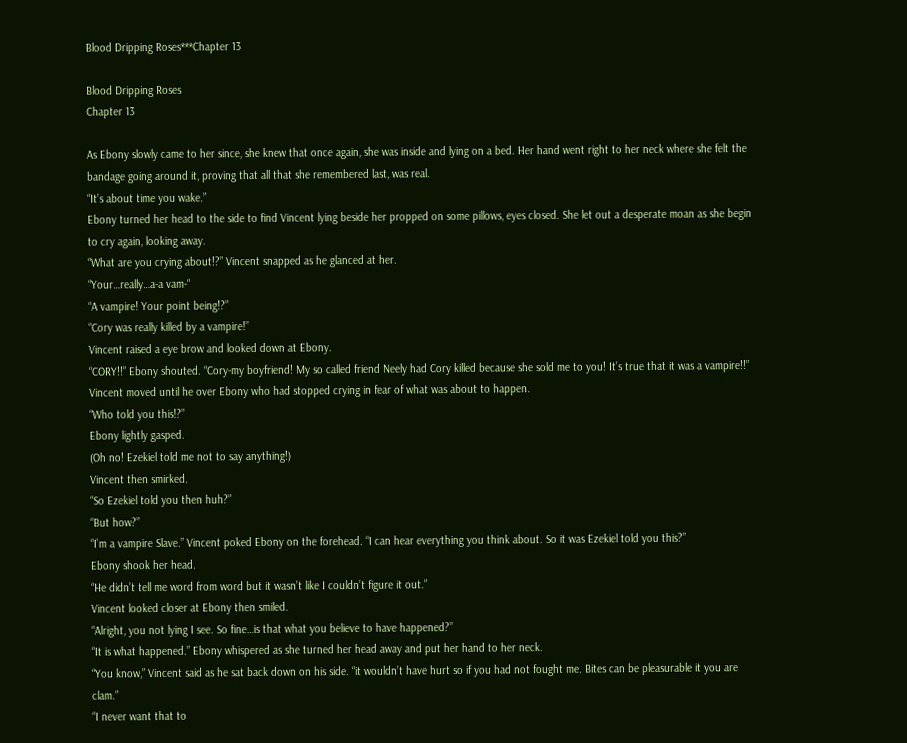Blood Dripping Roses***Chapter 13

Blood Dripping Roses
Chapter 13

As Ebony slowly came to her since, she knew that once again, she was inside and lying on a bed. Her hand went right to her neck where she felt the bandage going around it, proving that all that she remembered last, was real.
“It’s about time you wake.”
Ebony turned her head to the side to find Vincent lying beside her propped on some pillows, eyes closed. She let out a desperate moan as she begin to cry again, looking away.
“What are you crying about!?” Vincent snapped as he glanced at her.
“Your…really…a-a vam-“
“A vampire! Your point being!?”
“Cory was really killed by a vampire!”
Vincent raised a eye brow and looked down at Ebony.
“CORY!!” Ebony shouted. “Cory-my boyfriend! My so called friend Neely had Cory killed because she sold me to you! It’s true that it was a vampire!!”
Vincent moved until he over Ebony who had stopped crying in fear of what was about to happen.
“Who told you this!?”
Ebony lightly gasped.
(Oh no! Ezekiel told me not to say anything!)
Vincent then smirked.
“So Ezekiel told you then huh?”
“But how?”
“I’m a vampire Slave.” Vincent poked Ebony on the forehead. “I can hear everything you think about. So it was Ezekiel told you this?”
Ebony shook her head.
“He didn’t tell me word from word but it wasn’t like I couldn’t figure it out.”
Vincent looked closer at Ebony then smiled.
“Alright, you not lying I see. So fine…is that what you believe to have happened?”
“It is what happened.” Ebony whispered as she turned her head away and put her hand to her neck.
“You know,” Vincent said as he sat back down on his side. “it wouldn’t have hurt so if you had not fought me. Bites can be pleasurable it you are clam.”
“I never want that to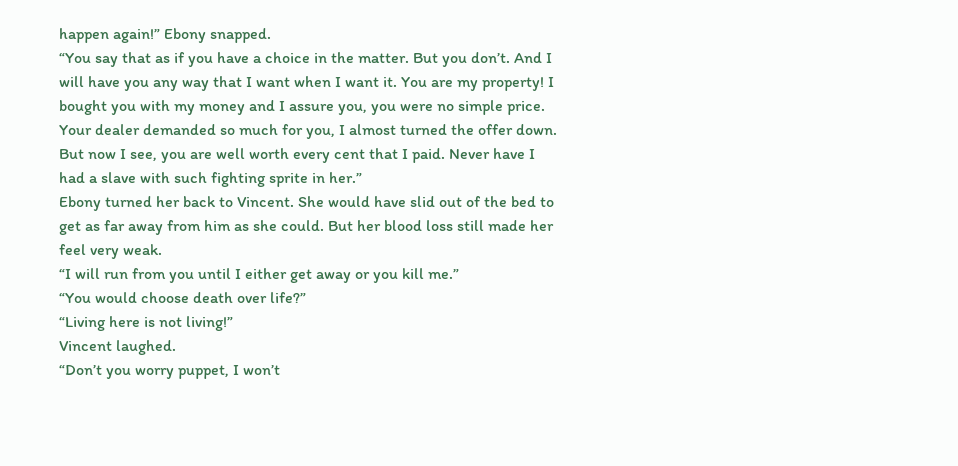happen again!” Ebony snapped.
“You say that as if you have a choice in the matter. But you don’t. And I will have you any way that I want when I want it. You are my property! I bought you with my money and I assure you, you were no simple price. Your dealer demanded so much for you, I almost turned the offer down. But now I see, you are well worth every cent that I paid. Never have I had a slave with such fighting sprite in her.”
Ebony turned her back to Vincent. She would have slid out of the bed to get as far away from him as she could. But her blood loss still made her feel very weak.
“I will run from you until I either get away or you kill me.”
“You would choose death over life?”
“Living here is not living!”
Vincent laughed.
“Don’t you worry puppet, I won’t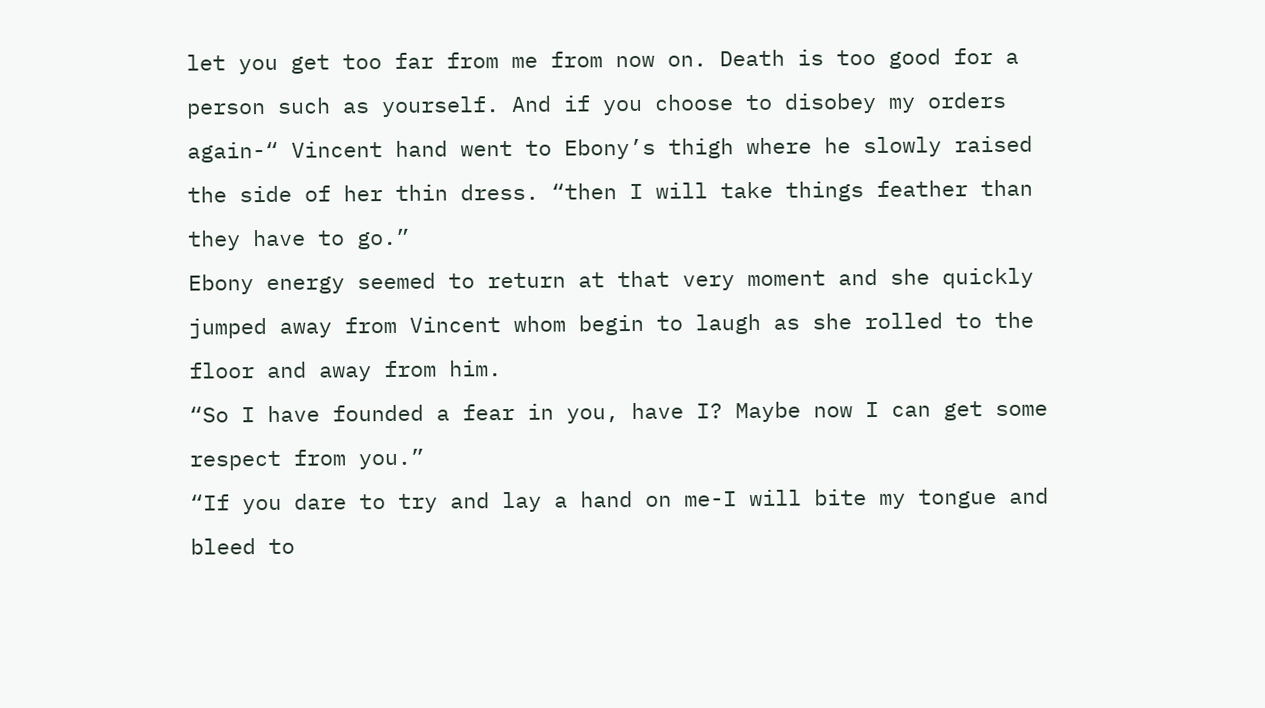let you get too far from me from now on. Death is too good for a person such as yourself. And if you choose to disobey my orders again-“ Vincent hand went to Ebony’s thigh where he slowly raised the side of her thin dress. “then I will take things feather than they have to go.”
Ebony energy seemed to return at that very moment and she quickly jumped away from Vincent whom begin to laugh as she rolled to the floor and away from him.
“So I have founded a fear in you, have I? Maybe now I can get some respect from you.”
“If you dare to try and lay a hand on me-I will bite my tongue and bleed to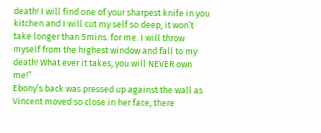death! I will find one of your sharpest knife in you kitchen and I will cut my self so deep, it won’t take longer than 5mins. for me. I will throw myself from the highest window and fall to my death! What ever it takes, you will NEVER own me!”
Ebony’s back was pressed up against the wall as Vincent moved so close in her face, there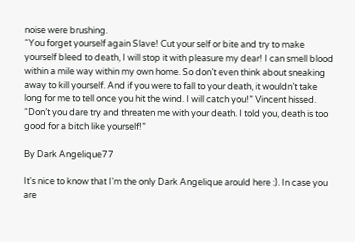noise were brushing.
“You forget yourself again Slave! Cut your self or bite and try to make yourself bleed to death, I will stop it with pleasure my dear! I can smell blood within a mile way within my own home. So don’t even think about sneaking away to kill yourself. And if you were to fall to your death, it wouldn’t take long for me to tell once you hit the wind. I will catch you!” Vincent hissed. “Don’t you dare try and threaten me with your death. I told you, death is too good for a bitch like yourself!”

By Dark Angelique77

It's nice to know that I'm the only Dark Angelique arould here :). In case you are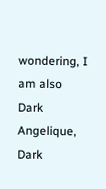wondering, I am also Dark Angelique, Dark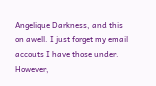Angelique Darkness, and this on awell. I just forget my email accouts I have those under. However,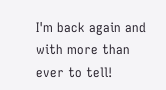I'm back again and with more than ever to tell!